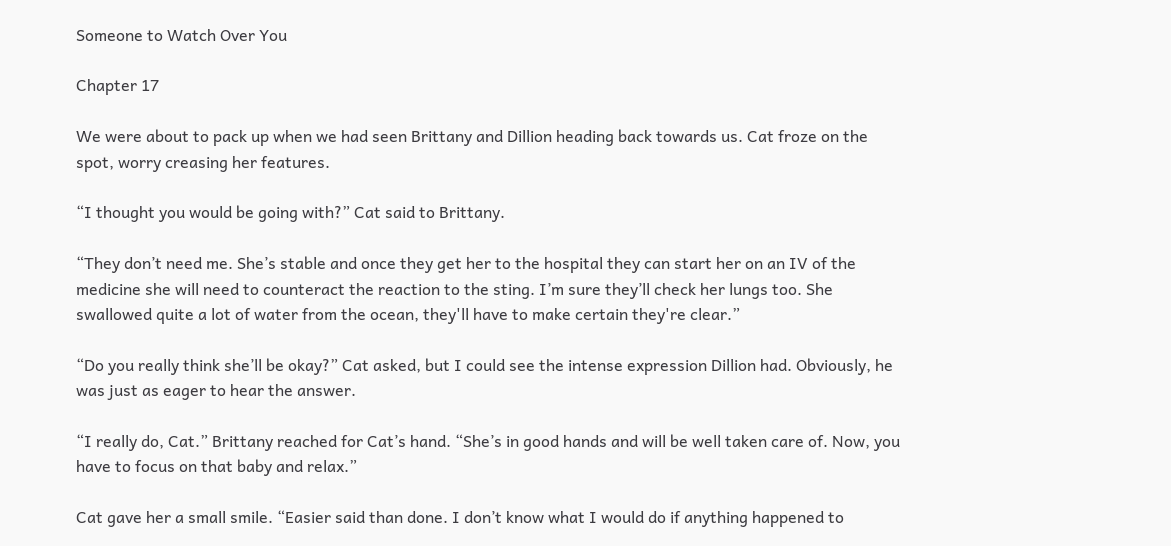Someone to Watch Over You

Chapter 17

We were about to pack up when we had seen Brittany and Dillion heading back towards us. Cat froze on the spot, worry creasing her features.

“I thought you would be going with?” Cat said to Brittany.

“They don’t need me. She’s stable and once they get her to the hospital they can start her on an IV of the medicine she will need to counteract the reaction to the sting. I’m sure they’ll check her lungs too. She swallowed quite a lot of water from the ocean, they'll have to make certain they're clear.”

“Do you really think she’ll be okay?” Cat asked, but I could see the intense expression Dillion had. Obviously, he was just as eager to hear the answer.

“I really do, Cat.” Brittany reached for Cat’s hand. “She’s in good hands and will be well taken care of. Now, you have to focus on that baby and relax.”

Cat gave her a small smile. “Easier said than done. I don’t know what I would do if anything happened to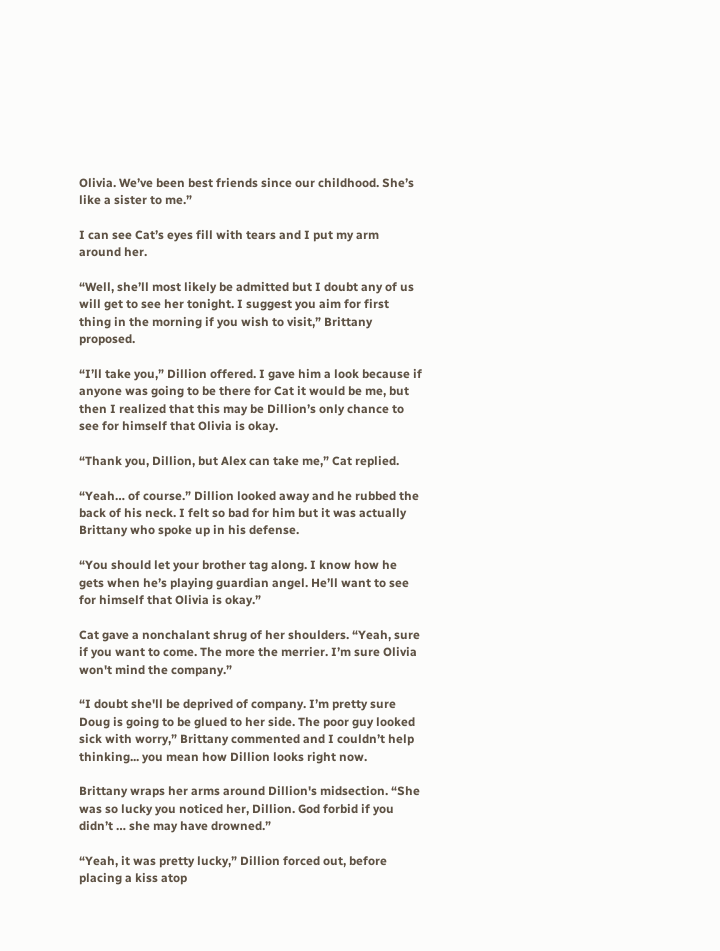Olivia. We’ve been best friends since our childhood. She’s like a sister to me.”

I can see Cat’s eyes fill with tears and I put my arm around her.

“Well, she’ll most likely be admitted but I doubt any of us will get to see her tonight. I suggest you aim for first thing in the morning if you wish to visit,” Brittany proposed.

“I’ll take you,” Dillion offered. I gave him a look because if anyone was going to be there for Cat it would be me, but then I realized that this may be Dillion’s only chance to see for himself that Olivia is okay.

“Thank you, Dillion, but Alex can take me,” Cat replied.

“Yeah… of course.” Dillion looked away and he rubbed the back of his neck. I felt so bad for him but it was actually Brittany who spoke up in his defense.

“You should let your brother tag along. I know how he gets when he’s playing guardian angel. He’ll want to see for himself that Olivia is okay.”

Cat gave a nonchalant shrug of her shoulders. “Yeah, sure if you want to come. The more the merrier. I’m sure Olivia won't mind the company.”

“I doubt she'll be deprived of company. I’m pretty sure Doug is going to be glued to her side. The poor guy looked sick with worry,” Brittany commented and I couldn’t help thinking... you mean how Dillion looks right now.

Brittany wraps her arms around Dillion's midsection. “She was so lucky you noticed her, Dillion. God forbid if you didn’t … she may have drowned.”

“Yeah, it was pretty lucky,” Dillion forced out, before placing a kiss atop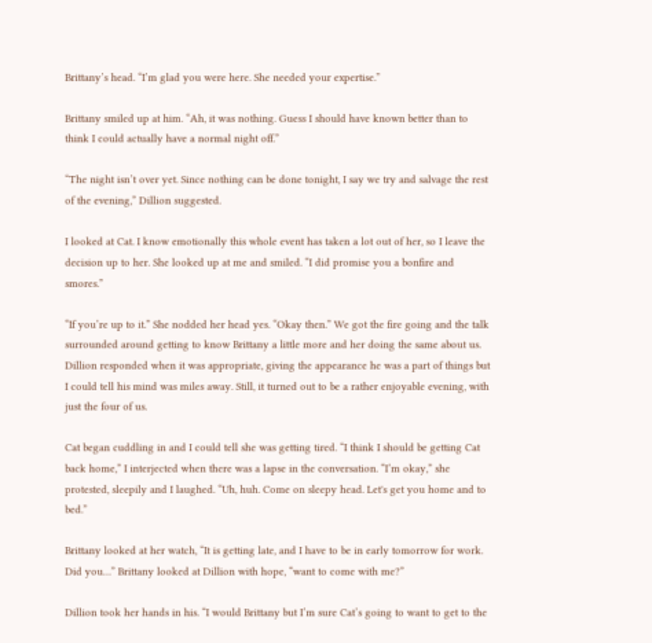Brittany’s head. “I’m glad you were here. She needed your expertise.”

Brittany smiled up at him. “Ah, it was nothing. Guess I should have known better than to think I could actually have a normal night off.”

“The night isn’t over yet. Since nothing can be done tonight, I say we try and salvage the rest of the evening,” Dillion suggested.

I looked at Cat. I know emotionally this whole event has taken a lot out of her, so I leave the decision up to her. She looked up at me and smiled. “I did promise you a bonfire and smores.”

“If you’re up to it.” She nodded her head yes. “Okay then.” We got the fire going and the talk surrounded around getting to know Brittany a little more and her doing the same about us. Dillion responded when it was appropriate, giving the appearance he was a part of things but I could tell his mind was miles away. Still, it turned out to be a rather enjoyable evening, with just the four of us.

Cat began cuddling in and I could tell she was getting tired. “I think I should be getting Cat back home,” I interjected when there was a lapse in the conversation. “I’m okay,” she protested, sleepily and I laughed. “Uh, huh. Come on sleepy head. Let's get you home and to bed.”

Brittany looked at her watch, “It is getting late, and I have to be in early tomorrow for work. Did you…” Brittany looked at Dillion with hope, “want to come with me?”

Dillion took her hands in his. “I would Brittany but I’m sure Cat’s going to want to get to the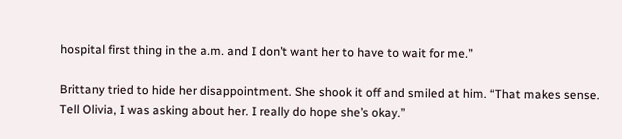hospital first thing in the a.m. and I don’t want her to have to wait for me.”

Brittany tried to hide her disappointment. She shook it off and smiled at him. “That makes sense. Tell Olivia, I was asking about her. I really do hope she’s okay.”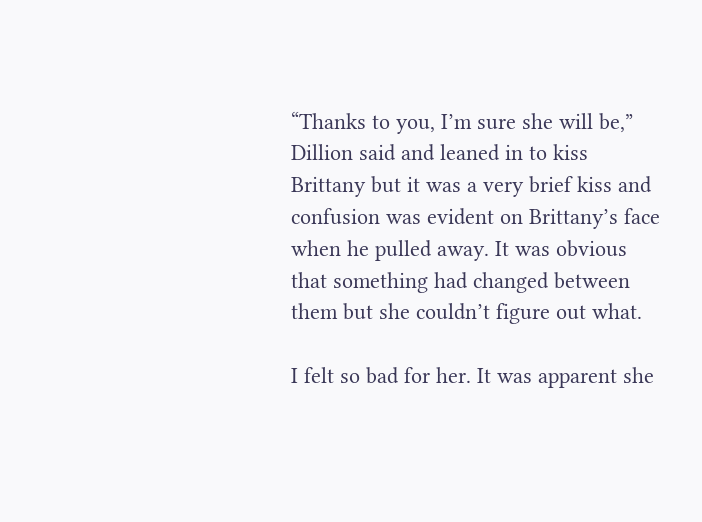“Thanks to you, I’m sure she will be,” Dillion said and leaned in to kiss Brittany but it was a very brief kiss and confusion was evident on Brittany’s face when he pulled away. It was obvious that something had changed between them but she couldn’t figure out what.

I felt so bad for her. It was apparent she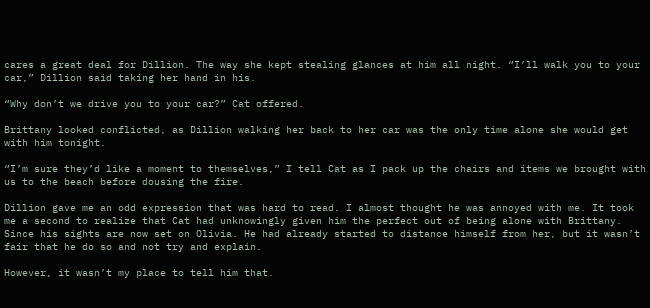cares a great deal for Dillion. The way she kept stealing glances at him all night. “I’ll walk you to your car,” Dillion said taking her hand in his.

“Why don’t we drive you to your car?” Cat offered.

Brittany looked conflicted, as Dillion walking her back to her car was the only time alone she would get with him tonight.

“I’m sure they’d like a moment to themselves,” I tell Cat as I pack up the chairs and items we brought with us to the beach before dousing the fire.

Dillion gave me an odd expression that was hard to read. I almost thought he was annoyed with me. It took me a second to realize that Cat had unknowingly given him the perfect out of being alone with Brittany. Since his sights are now set on Olivia. He had already started to distance himself from her, but it wasn’t fair that he do so and not try and explain.

However, it wasn’t my place to tell him that.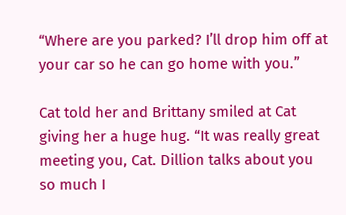“Where are you parked? I’ll drop him off at your car so he can go home with you.”

Cat told her and Brittany smiled at Cat giving her a huge hug. “It was really great meeting you, Cat. Dillion talks about you so much I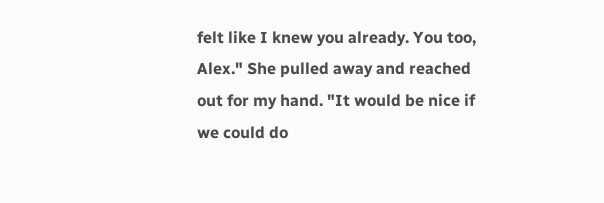felt like I knew you already. You too, Alex." She pulled away and reached out for my hand. "It would be nice if we could do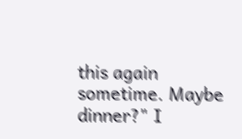this again sometime. Maybe dinner?" I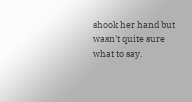shook her hand but wasn't quite sure what to say.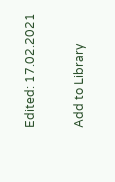Edited: 17.02.2021

Add to Library